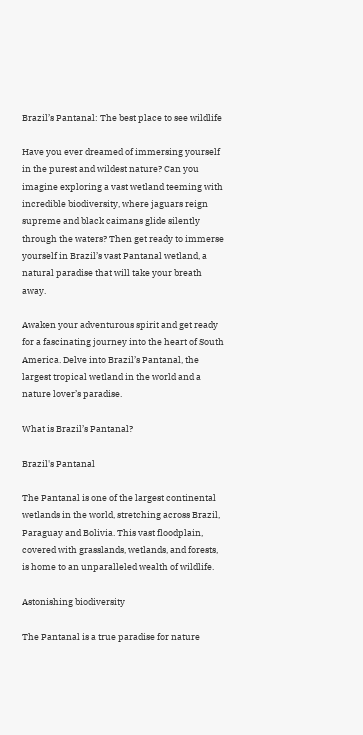Brazil’s Pantanal: The best place to see wildlife

Have you ever dreamed of immersing yourself in the purest and wildest nature? Can you imagine exploring a vast wetland teeming with incredible biodiversity, where jaguars reign supreme and black caimans glide silently through the waters? Then get ready to immerse yourself in Brazil’s vast Pantanal wetland, a natural paradise that will take your breath away.

Awaken your adventurous spirit and get ready for a fascinating journey into the heart of South America. Delve into Brazil’s Pantanal, the largest tropical wetland in the world and a nature lover’s paradise.

What is Brazil’s Pantanal?

Brazil's Pantanal

The Pantanal is one of the largest continental wetlands in the world, stretching across Brazil, Paraguay and Bolivia. This vast floodplain, covered with grasslands, wetlands, and forests, is home to an unparalleled wealth of wildlife.

Astonishing biodiversity

The Pantanal is a true paradise for nature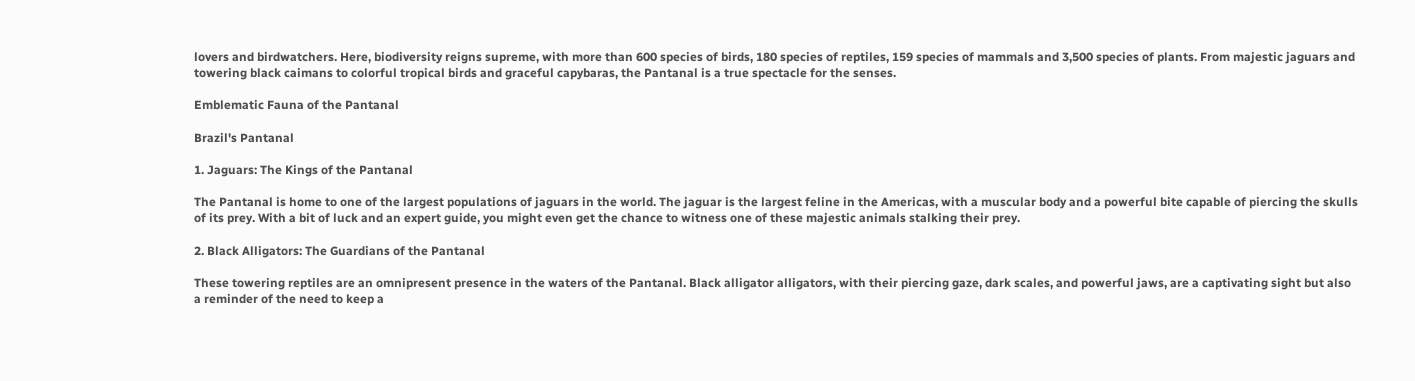lovers and birdwatchers. Here, biodiversity reigns supreme, with more than 600 species of birds, 180 species of reptiles, 159 species of mammals and 3,500 species of plants. From majestic jaguars and towering black caimans to colorful tropical birds and graceful capybaras, the Pantanal is a true spectacle for the senses.

Emblematic Fauna of the Pantanal

Brazil's Pantanal

1. Jaguars: The Kings of the Pantanal

The Pantanal is home to one of the largest populations of jaguars in the world. The jaguar is the largest feline in the Americas, with a muscular body and a powerful bite capable of piercing the skulls of its prey. With a bit of luck and an expert guide, you might even get the chance to witness one of these majestic animals stalking their prey.

2. Black Alligators: The Guardians of the Pantanal

These towering reptiles are an omnipresent presence in the waters of the Pantanal. Black alligator alligators, with their piercing gaze, dark scales, and powerful jaws, are a captivating sight but also a reminder of the need to keep a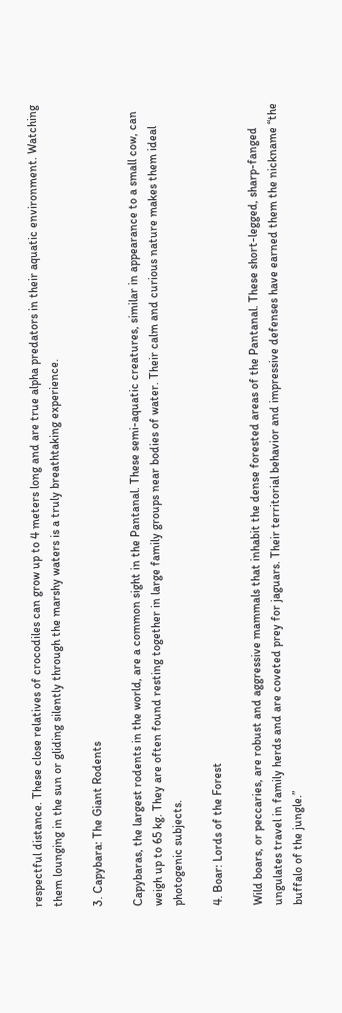respectful distance. These close relatives of crocodiles can grow up to 4 meters long and are true alpha predators in their aquatic environment. Watching them lounging in the sun or gliding silently through the marshy waters is a truly breathtaking experience.

3. Capybara: The Giant Rodents

Capybaras, the largest rodents in the world, are a common sight in the Pantanal. These semi-aquatic creatures, similar in appearance to a small cow, can weigh up to 65 kg. They are often found resting together in large family groups near bodies of water. Their calm and curious nature makes them ideal photogenic subjects.

4. Boar: Lords of the Forest

Wild boars, or peccaries, are robust and aggressive mammals that inhabit the dense forested areas of the Pantanal. These short-legged, sharp-fanged ungulates travel in family herds and are coveted prey for jaguars. Their territorial behavior and impressive defenses have earned them the nickname “the buffalo of the jungle.”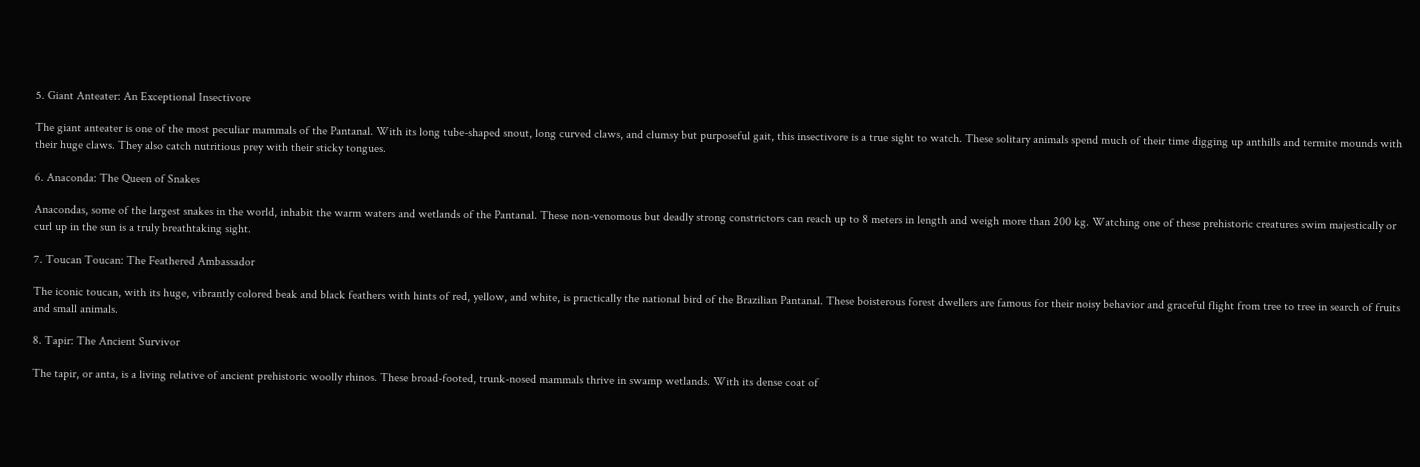5. Giant Anteater: An Exceptional Insectivore

The giant anteater is one of the most peculiar mammals of the Pantanal. With its long tube-shaped snout, long curved claws, and clumsy but purposeful gait, this insectivore is a true sight to watch. These solitary animals spend much of their time digging up anthills and termite mounds with their huge claws. They also catch nutritious prey with their sticky tongues.

6. Anaconda: The Queen of Snakes

Anacondas, some of the largest snakes in the world, inhabit the warm waters and wetlands of the Pantanal. These non-venomous but deadly strong constrictors can reach up to 8 meters in length and weigh more than 200 kg. Watching one of these prehistoric creatures swim majestically or curl up in the sun is a truly breathtaking sight.

7. Toucan Toucan: The Feathered Ambassador

The iconic toucan, with its huge, vibrantly colored beak and black feathers with hints of red, yellow, and white, is practically the national bird of the Brazilian Pantanal. These boisterous forest dwellers are famous for their noisy behavior and graceful flight from tree to tree in search of fruits and small animals.

8. Tapir: The Ancient Survivor

The tapir, or anta, is a living relative of ancient prehistoric woolly rhinos. These broad-footed, trunk-nosed mammals thrive in swamp wetlands. With its dense coat of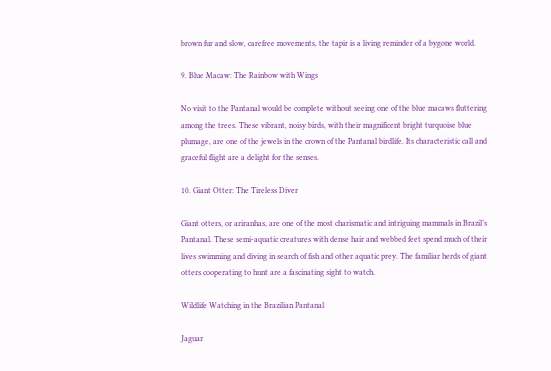brown fur and slow, carefree movements, the tapir is a living reminder of a bygone world.

9. Blue Macaw: The Rainbow with Wings

No visit to the Pantanal would be complete without seeing one of the blue macaws fluttering among the trees. These vibrant, noisy birds, with their magnificent bright turquoise blue plumage, are one of the jewels in the crown of the Pantanal birdlife. Its characteristic call and graceful flight are a delight for the senses.

10. Giant Otter: The Tireless Diver

Giant otters, or ariranhas, are one of the most charismatic and intriguing mammals in Brazil’s Pantanal. These semi-aquatic creatures with dense hair and webbed feet spend much of their lives swimming and diving in search of fish and other aquatic prey. The familiar herds of giant otters cooperating to hunt are a fascinating sight to watch.

Wildlife Watching in the Brazilian Pantanal

Jaguar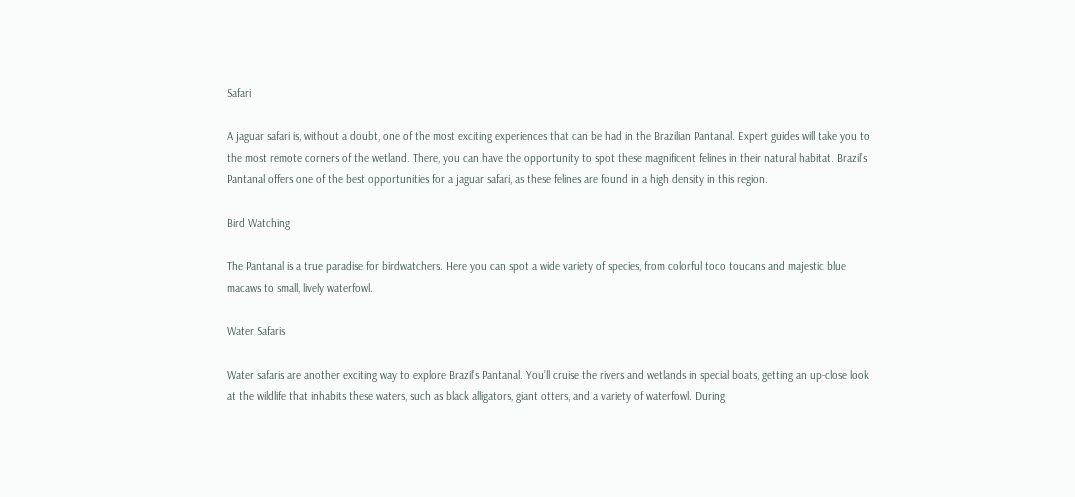Safari

A jaguar safari is, without a doubt, one of the most exciting experiences that can be had in the Brazilian Pantanal. Expert guides will take you to the most remote corners of the wetland. There, you can have the opportunity to spot these magnificent felines in their natural habitat. Brazil’s Pantanal offers one of the best opportunities for a jaguar safari, as these felines are found in a high density in this region.

Bird Watching

The Pantanal is a true paradise for birdwatchers. Here you can spot a wide variety of species, from colorful toco toucans and majestic blue macaws to small, lively waterfowl.

Water Safaris

Water safaris are another exciting way to explore Brazil’s Pantanal. You’ll cruise the rivers and wetlands in special boats, getting an up-close look at the wildlife that inhabits these waters, such as black alligators, giant otters, and a variety of waterfowl. During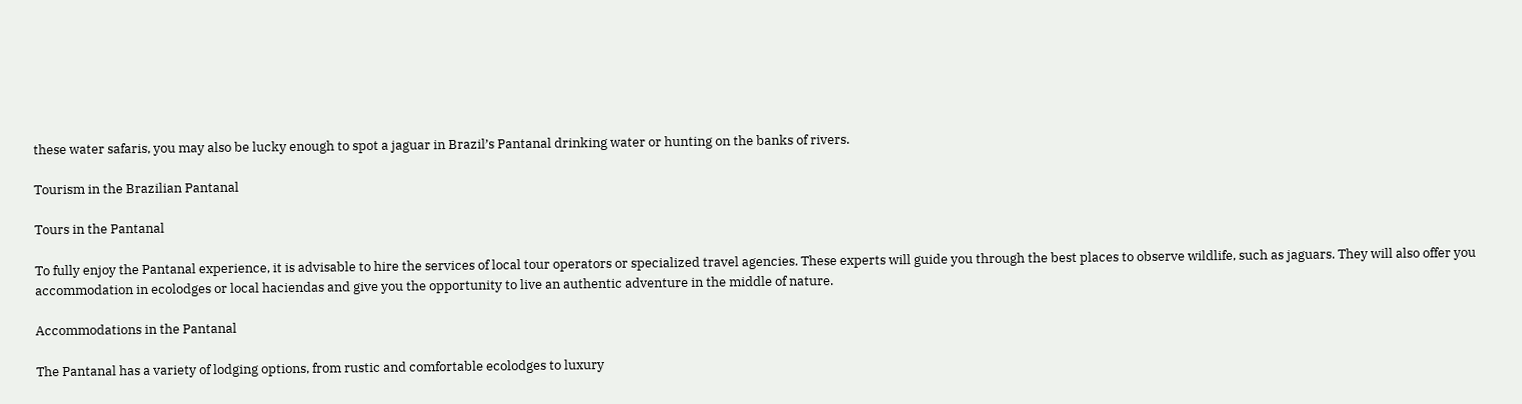these water safaris, you may also be lucky enough to spot a jaguar in Brazil’s Pantanal drinking water or hunting on the banks of rivers.

Tourism in the Brazilian Pantanal

Tours in the Pantanal

To fully enjoy the Pantanal experience, it is advisable to hire the services of local tour operators or specialized travel agencies. These experts will guide you through the best places to observe wildlife, such as jaguars. They will also offer you accommodation in ecolodges or local haciendas and give you the opportunity to live an authentic adventure in the middle of nature.

Accommodations in the Pantanal

The Pantanal has a variety of lodging options, from rustic and comfortable ecolodges to luxury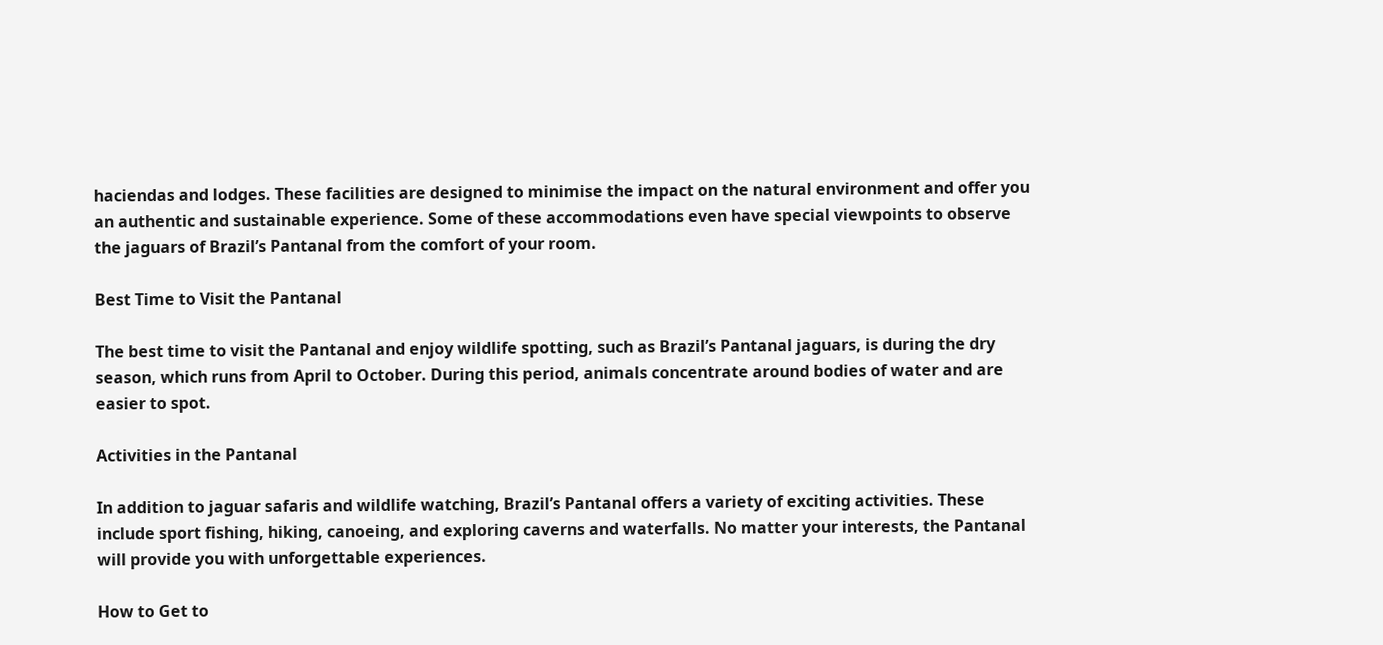haciendas and lodges. These facilities are designed to minimise the impact on the natural environment and offer you an authentic and sustainable experience. Some of these accommodations even have special viewpoints to observe the jaguars of Brazil’s Pantanal from the comfort of your room.

Best Time to Visit the Pantanal

The best time to visit the Pantanal and enjoy wildlife spotting, such as Brazil’s Pantanal jaguars, is during the dry season, which runs from April to October. During this period, animals concentrate around bodies of water and are easier to spot.

Activities in the Pantanal

In addition to jaguar safaris and wildlife watching, Brazil’s Pantanal offers a variety of exciting activities. These include sport fishing, hiking, canoeing, and exploring caverns and waterfalls. No matter your interests, the Pantanal will provide you with unforgettable experiences.

How to Get to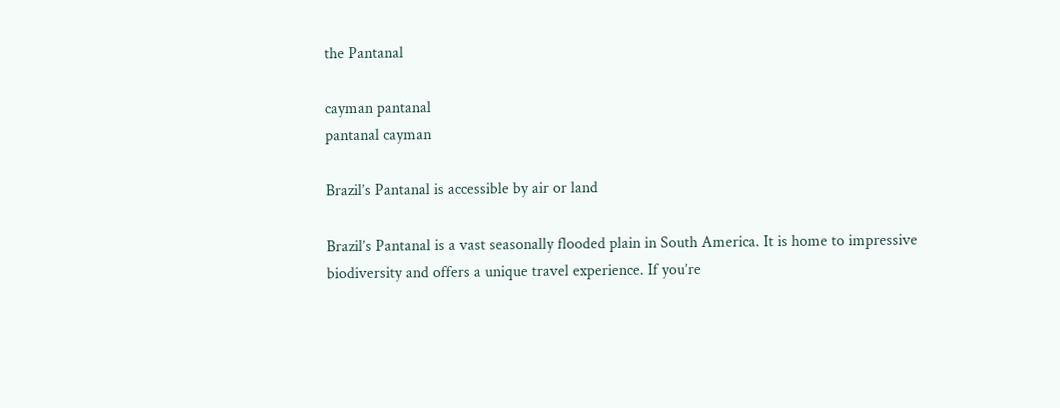the Pantanal

cayman pantanal
pantanal cayman

Brazil’s Pantanal is accessible by air or land

Brazil’s Pantanal is a vast seasonally flooded plain in South America. It is home to impressive biodiversity and offers a unique travel experience. If you’re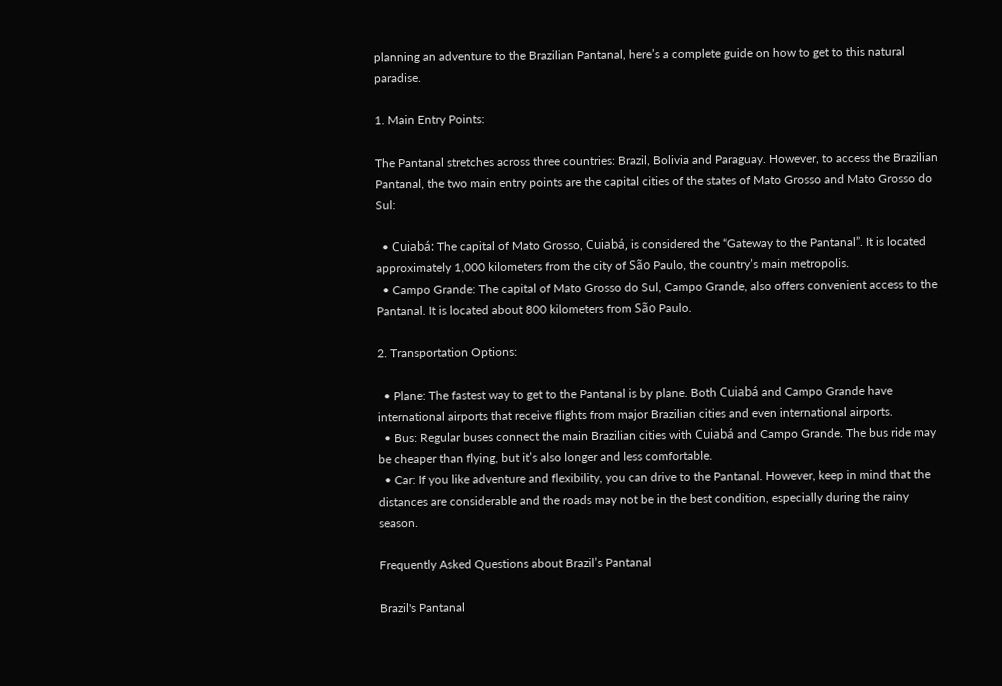planning an adventure to the Brazilian Pantanal, here’s a complete guide on how to get to this natural paradise.

1. Main Entry Points:

The Pantanal stretches across three countries: Brazil, Bolivia and Paraguay. However, to access the Brazilian Pantanal, the two main entry points are the capital cities of the states of Mato Grosso and Mato Grosso do Sul:

  • Cuiabá: The capital of Mato Grosso, Cuiabá, is considered the “Gateway to the Pantanal”. It is located approximately 1,000 kilometers from the city of São Paulo, the country’s main metropolis.
  • Campo Grande: The capital of Mato Grosso do Sul, Campo Grande, also offers convenient access to the Pantanal. It is located about 800 kilometers from São Paulo.

2. Transportation Options:

  • Plane: The fastest way to get to the Pantanal is by plane. Both Cuiabá and Campo Grande have international airports that receive flights from major Brazilian cities and even international airports.
  • Bus: Regular buses connect the main Brazilian cities with Cuiabá and Campo Grande. The bus ride may be cheaper than flying, but it’s also longer and less comfortable.
  • Car: If you like adventure and flexibility, you can drive to the Pantanal. However, keep in mind that the distances are considerable and the roads may not be in the best condition, especially during the rainy season.

Frequently Asked Questions about Brazil’s Pantanal

Brazil's Pantanal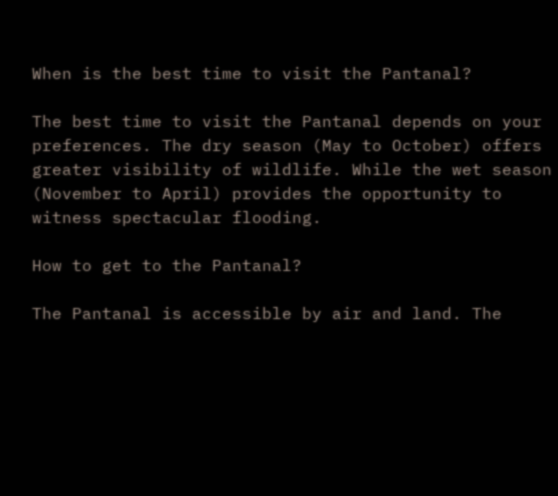When is the best time to visit the Pantanal?

The best time to visit the Pantanal depends on your preferences. The dry season (May to October) offers greater visibility of wildlife. While the wet season (November to April) provides the opportunity to witness spectacular flooding.

How to get to the Pantanal?

The Pantanal is accessible by air and land. The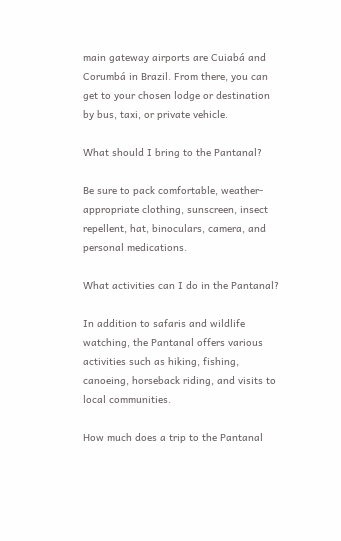main gateway airports are Cuiabá and Corumbá in Brazil. From there, you can get to your chosen lodge or destination by bus, taxi, or private vehicle.

What should I bring to the Pantanal?

Be sure to pack comfortable, weather-appropriate clothing, sunscreen, insect repellent, hat, binoculars, camera, and personal medications.

What activities can I do in the Pantanal?

In addition to safaris and wildlife watching, the Pantanal offers various activities such as hiking, fishing, canoeing, horseback riding, and visits to local communities.

How much does a trip to the Pantanal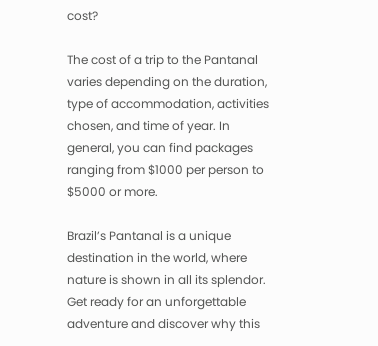cost?

The cost of a trip to the Pantanal varies depending on the duration, type of accommodation, activities chosen, and time of year. In general, you can find packages ranging from $1000 per person to $5000 or more.

Brazil’s Pantanal is a unique destination in the world, where nature is shown in all its splendor. Get ready for an unforgettable adventure and discover why this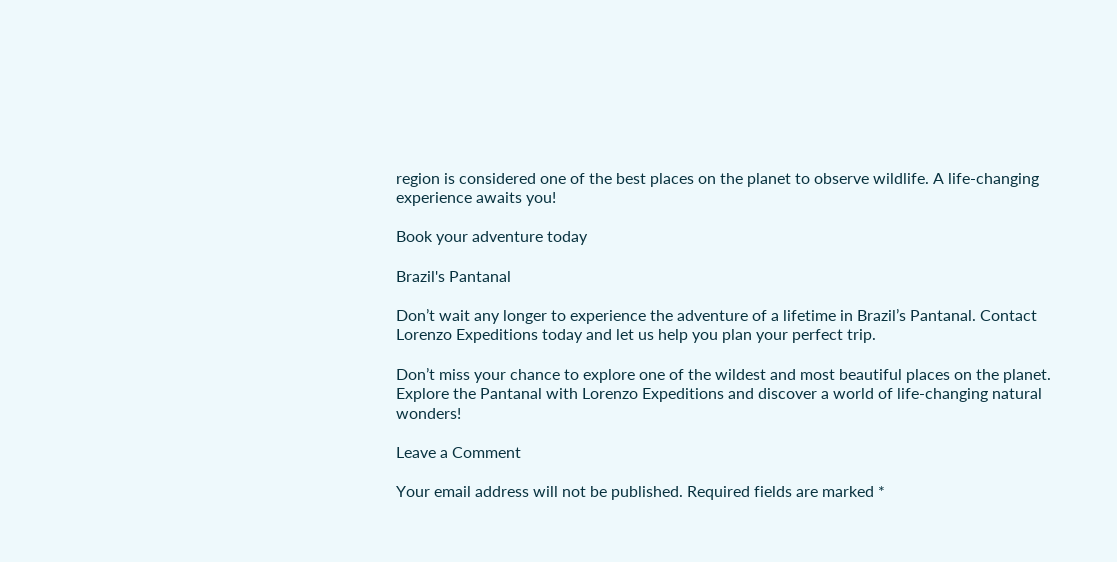region is considered one of the best places on the planet to observe wildlife. A life-changing experience awaits you!

Book your adventure today

Brazil's Pantanal

Don’t wait any longer to experience the adventure of a lifetime in Brazil’s Pantanal. Contact Lorenzo Expeditions today and let us help you plan your perfect trip.

Don’t miss your chance to explore one of the wildest and most beautiful places on the planet. Explore the Pantanal with Lorenzo Expeditions and discover a world of life-changing natural wonders!

Leave a Comment

Your email address will not be published. Required fields are marked *